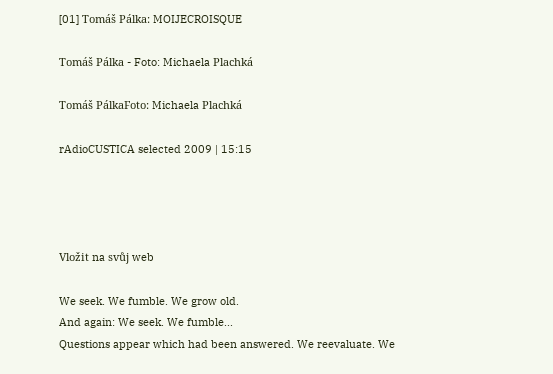[01] Tomáš Pálka: MOIJECROISQUE

Tomáš Pálka - Foto: Michaela Plachká

Tomáš PálkaFoto: Michaela Plachká

rAdioCUSTICA selected 2009 | 15:15




Vložit na svůj web

We seek. We fumble. We grow old.
And again: We seek. We fumble...
Questions appear which had been answered. We reevaluate. We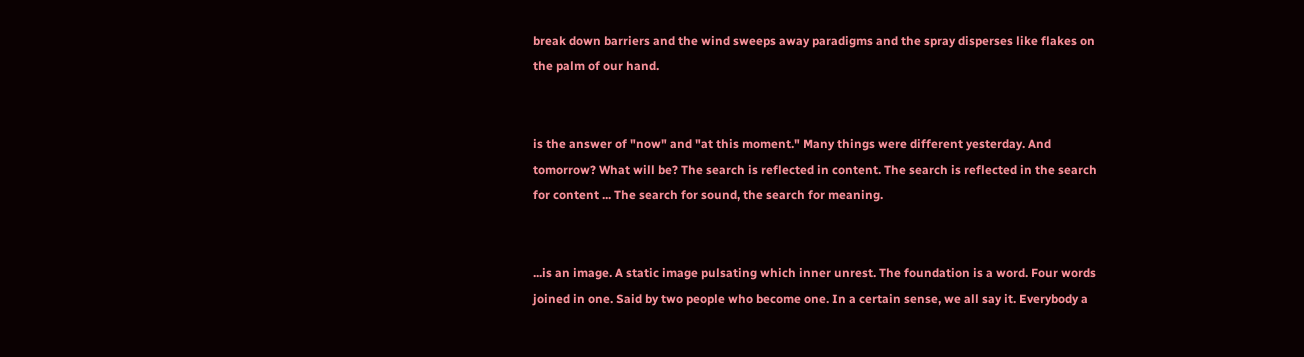break down barriers and the wind sweeps away paradigms and the spray disperses like flakes on the palm of our hand.


is the answer of "now" and "at this moment." Many things were different yesterday. And tomorrow? What will be? The search is reflected in content. The search is reflected in the search for content ... The search for sound, the search for meaning.


...is an image. A static image pulsating which inner unrest. The foundation is a word. Four words joined in one. Said by two people who become one. In a certain sense, we all say it. Everybody a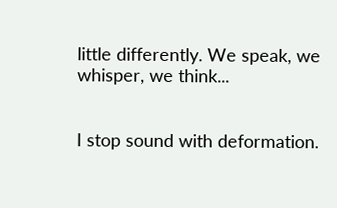little differently. We speak, we whisper, we think...


I stop sound with deformation.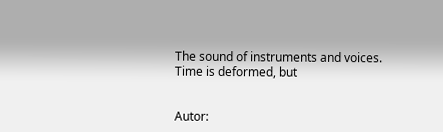The sound of instruments and voices. Time is deformed, but


Autor: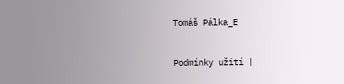Tomáš Pálka_E

Podmínky užití |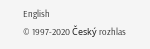English
© 1997-2020 Český rozhlas